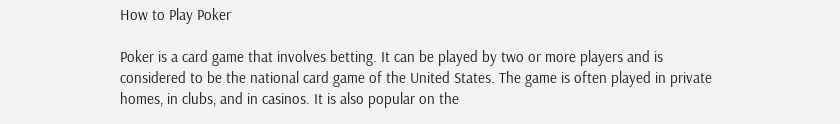How to Play Poker

Poker is a card game that involves betting. It can be played by two or more players and is considered to be the national card game of the United States. The game is often played in private homes, in clubs, and in casinos. It is also popular on the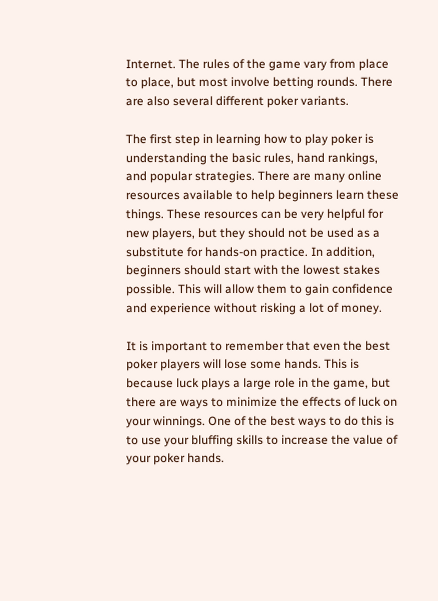Internet. The rules of the game vary from place to place, but most involve betting rounds. There are also several different poker variants.

The first step in learning how to play poker is understanding the basic rules, hand rankings, and popular strategies. There are many online resources available to help beginners learn these things. These resources can be very helpful for new players, but they should not be used as a substitute for hands-on practice. In addition, beginners should start with the lowest stakes possible. This will allow them to gain confidence and experience without risking a lot of money.

It is important to remember that even the best poker players will lose some hands. This is because luck plays a large role in the game, but there are ways to minimize the effects of luck on your winnings. One of the best ways to do this is to use your bluffing skills to increase the value of your poker hands.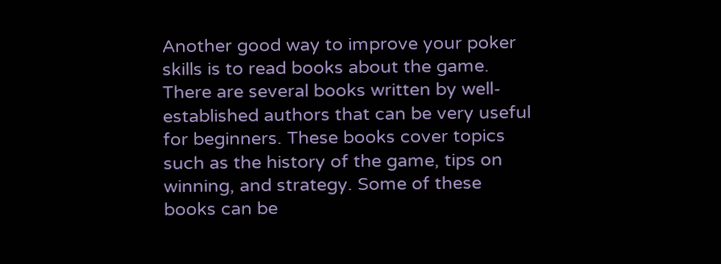Another good way to improve your poker skills is to read books about the game. There are several books written by well-established authors that can be very useful for beginners. These books cover topics such as the history of the game, tips on winning, and strategy. Some of these books can be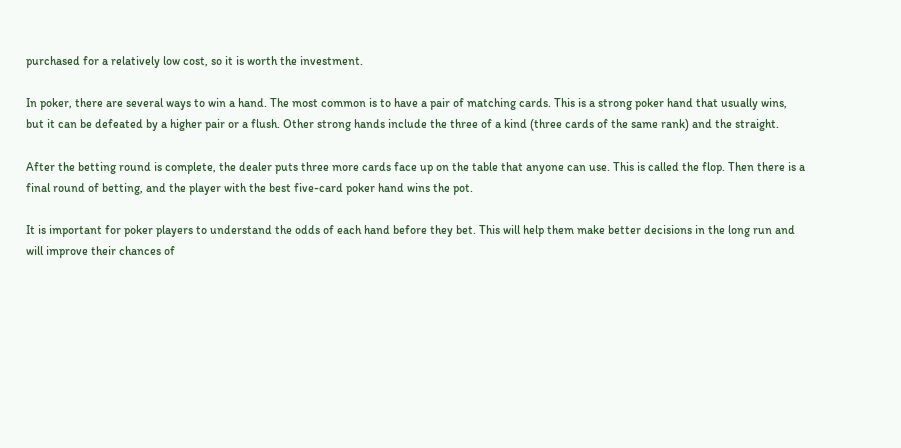purchased for a relatively low cost, so it is worth the investment.

In poker, there are several ways to win a hand. The most common is to have a pair of matching cards. This is a strong poker hand that usually wins, but it can be defeated by a higher pair or a flush. Other strong hands include the three of a kind (three cards of the same rank) and the straight.

After the betting round is complete, the dealer puts three more cards face up on the table that anyone can use. This is called the flop. Then there is a final round of betting, and the player with the best five-card poker hand wins the pot.

It is important for poker players to understand the odds of each hand before they bet. This will help them make better decisions in the long run and will improve their chances of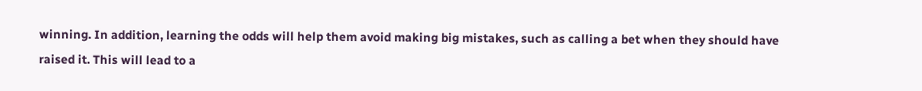winning. In addition, learning the odds will help them avoid making big mistakes, such as calling a bet when they should have raised it. This will lead to a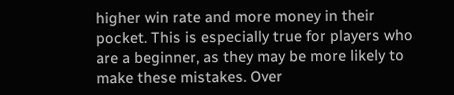higher win rate and more money in their pocket. This is especially true for players who are a beginner, as they may be more likely to make these mistakes. Over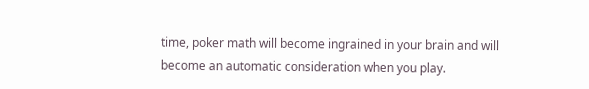time, poker math will become ingrained in your brain and will become an automatic consideration when you play.